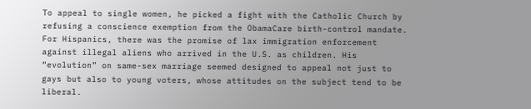To appeal to single women, he picked a fight with the Catholic Church by refusing a conscience exemption from the ObamaCare birth-control mandate. For Hispanics, there was the promise of lax immigration enforcement against illegal aliens who arrived in the U.S. as children. His “evolution” on same-sex marriage seemed designed to appeal not just to gays but also to young voters, whose attitudes on the subject tend to be liberal.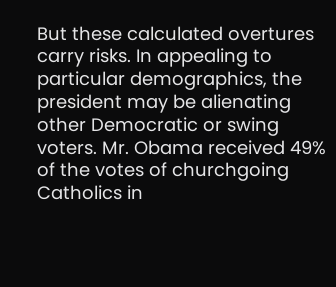But these calculated overtures carry risks. In appealing to particular demographics, the president may be alienating other Democratic or swing voters. Mr. Obama received 49% of the votes of churchgoing Catholics in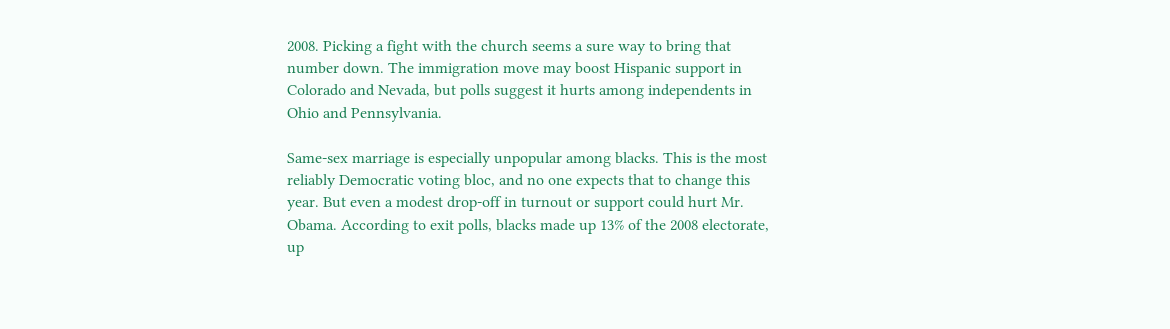2008. Picking a fight with the church seems a sure way to bring that number down. The immigration move may boost Hispanic support in Colorado and Nevada, but polls suggest it hurts among independents in Ohio and Pennsylvania.

Same-sex marriage is especially unpopular among blacks. This is the most reliably Democratic voting bloc, and no one expects that to change this year. But even a modest drop-off in turnout or support could hurt Mr. Obama. According to exit polls, blacks made up 13% of the 2008 electorate, up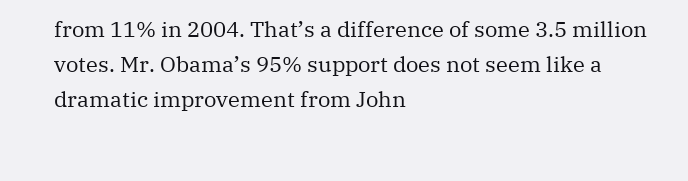from 11% in 2004. That’s a difference of some 3.5 million votes. Mr. Obama’s 95% support does not seem like a dramatic improvement from John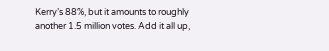Kerry’s 88%, but it amounts to roughly another 1.5 million votes. Add it all up,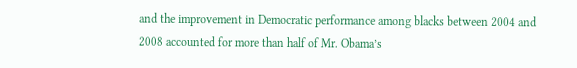and the improvement in Democratic performance among blacks between 2004 and 2008 accounted for more than half of Mr. Obama’s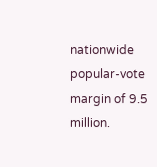nationwide popular-vote margin of 9.5 million.